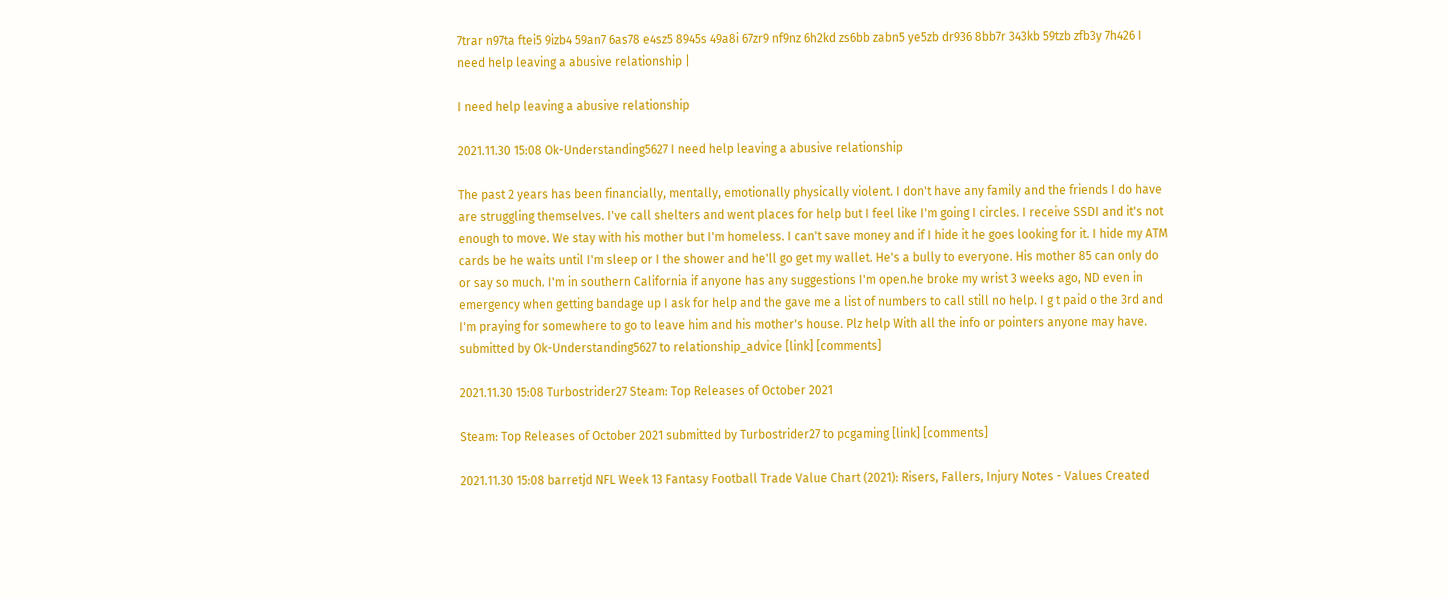7trar n97ta ftei5 9izb4 59an7 6as78 e4sz5 8945s 49a8i 67zr9 nf9nz 6h2kd zs6bb zabn5 ye5zb dr936 8bb7r 343kb 59tzb zfb3y 7h426 I need help leaving a abusive relationship |

I need help leaving a abusive relationship

2021.11.30 15:08 Ok-Understanding5627 I need help leaving a abusive relationship

The past 2 years has been financially, mentally, emotionally physically violent. I don't have any family and the friends I do have are struggling themselves. I've call shelters and went places for help but I feel like I'm going I circles. I receive SSDI and it's not enough to move. We stay with his mother but I'm homeless. I can't save money and if I hide it he goes looking for it. I hide my ATM cards be he waits until I'm sleep or I the shower and he'll go get my wallet. He's a bully to everyone. His mother 85 can only do or say so much. I'm in southern California if anyone has any suggestions I'm open.he broke my wrist 3 weeks ago, ND even in emergency when getting bandage up I ask for help and the gave me a list of numbers to call still no help. I g t paid o the 3rd and I'm praying for somewhere to go to leave him and his mother's house. Plz help With all the info or pointers anyone may have.
submitted by Ok-Understanding5627 to relationship_advice [link] [comments]

2021.11.30 15:08 Turbostrider27 Steam: Top Releases of October 2021

Steam: Top Releases of October 2021 submitted by Turbostrider27 to pcgaming [link] [comments]

2021.11.30 15:08 barretjd NFL Week 13 Fantasy Football Trade Value Chart (2021): Risers, Fallers, Injury Notes - Values Created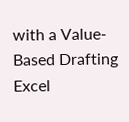with a Value-Based Drafting Excel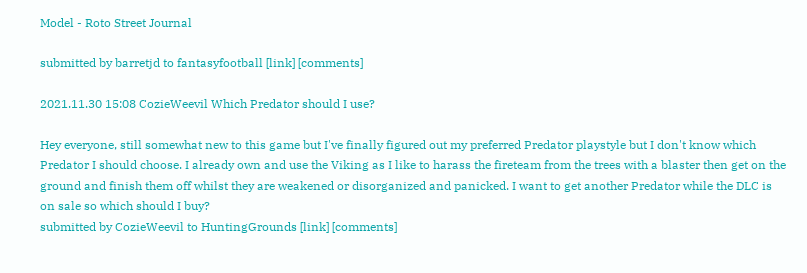Model - Roto Street Journal

submitted by barretjd to fantasyfootball [link] [comments]

2021.11.30 15:08 CozieWeevil Which Predator should I use?

Hey everyone, still somewhat new to this game but I've finally figured out my preferred Predator playstyle but I don't know which Predator I should choose. I already own and use the Viking as I like to harass the fireteam from the trees with a blaster then get on the ground and finish them off whilst they are weakened or disorganized and panicked. I want to get another Predator while the DLC is on sale so which should I buy?
submitted by CozieWeevil to HuntingGrounds [link] [comments]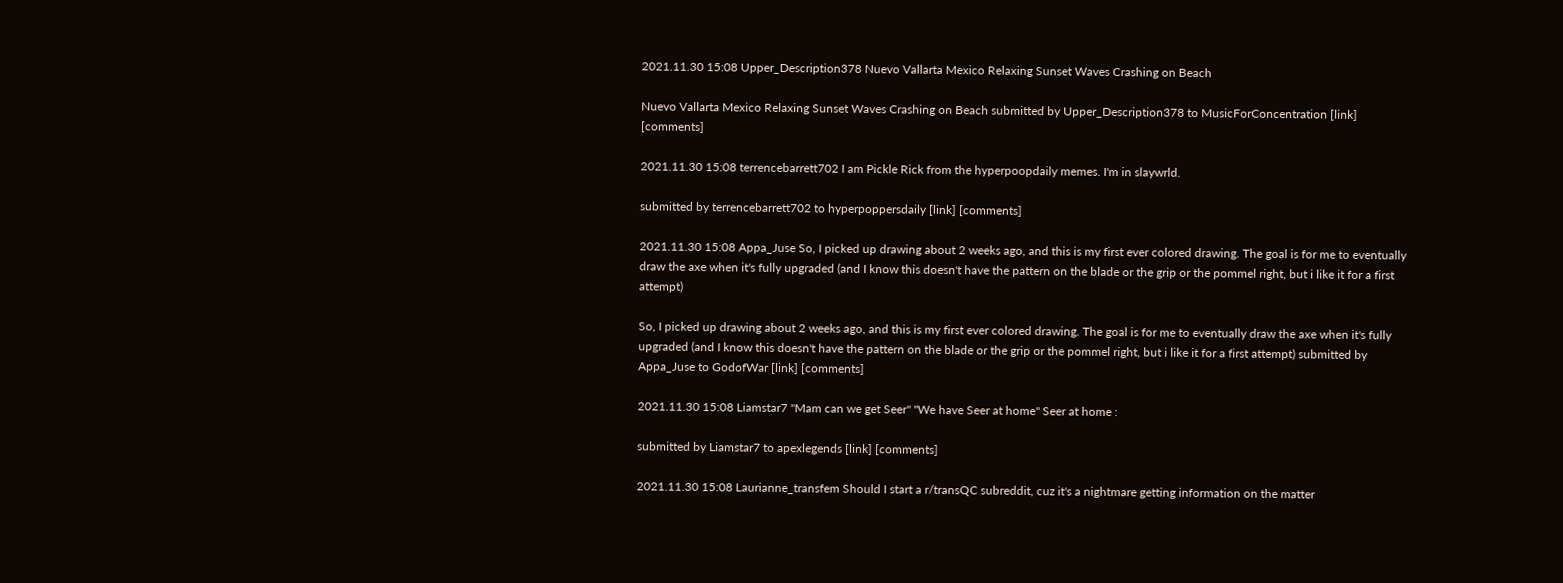2021.11.30 15:08 Upper_Description378 Nuevo Vallarta Mexico Relaxing Sunset Waves Crashing on Beach

Nuevo Vallarta Mexico Relaxing Sunset Waves Crashing on Beach submitted by Upper_Description378 to MusicForConcentration [link] [comments]

2021.11.30 15:08 terrencebarrett702 I am Pickle Rick from the hyperpoopdaily memes. I'm in slaywrld.

submitted by terrencebarrett702 to hyperpoppersdaily [link] [comments]

2021.11.30 15:08 Appa_Juse So, I picked up drawing about 2 weeks ago, and this is my first ever colored drawing. The goal is for me to eventually draw the axe when it's fully upgraded (and I know this doesn't have the pattern on the blade or the grip or the pommel right, but i like it for a first attempt)

So, I picked up drawing about 2 weeks ago, and this is my first ever colored drawing. The goal is for me to eventually draw the axe when it's fully upgraded (and I know this doesn't have the pattern on the blade or the grip or the pommel right, but i like it for a first attempt) submitted by Appa_Juse to GodofWar [link] [comments]

2021.11.30 15:08 Liamstar7 "Mam can we get Seer" "We have Seer at home" Seer at home :

submitted by Liamstar7 to apexlegends [link] [comments]

2021.11.30 15:08 Laurianne_transfem Should I start a r/transQC subreddit, cuz it's a nightmare getting information on the matter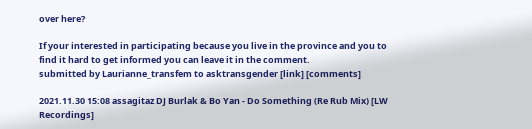over here?

If your interested in participating because you live in the province and you to find it hard to get informed you can leave it in the comment.
submitted by Laurianne_transfem to asktransgender [link] [comments]

2021.11.30 15:08 assagitaz DJ Burlak & Bo Yan - Do Something (Re Rub Mix) [LW Recordings]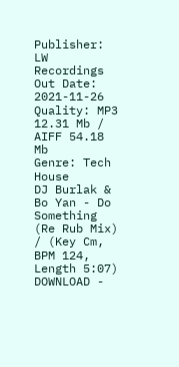Publisher: LW Recordings
Out Date: 2021-11-26
Quality: MP3 12.31 Mb / AIFF 54.18 Mb
Genre: Tech House
DJ Burlak & Bo Yan - Do Something (Re Rub Mix) / (Key Cm, BPM 124, Length 5:07)
DOWNLOAD -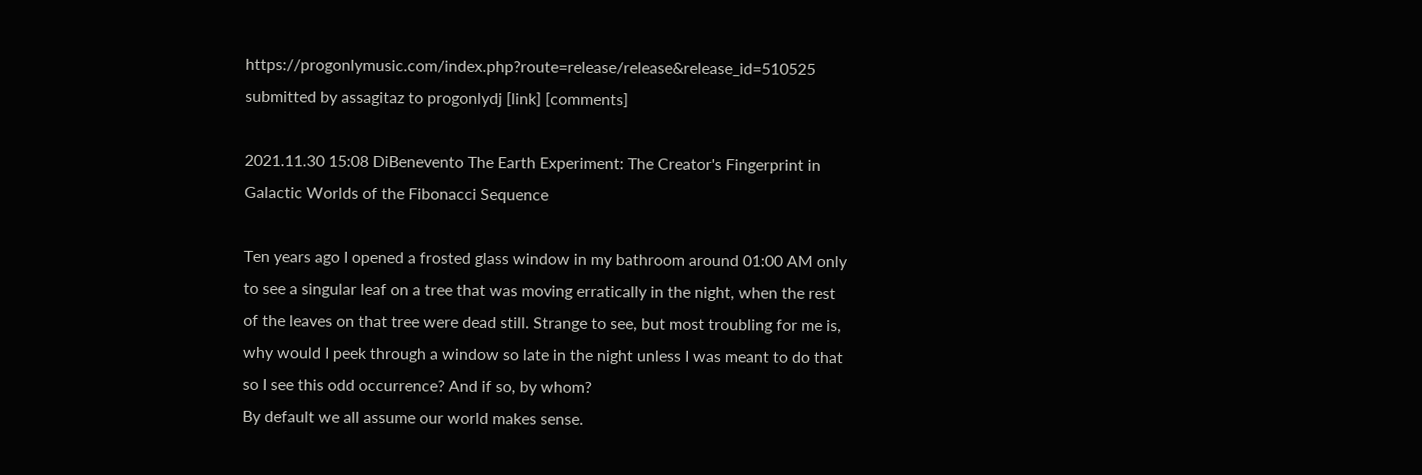https://progonlymusic.com/index.php?route=release/release&release_id=510525
submitted by assagitaz to progonlydj [link] [comments]

2021.11.30 15:08 DiBenevento The Earth Experiment: The Creator's Fingerprint in Galactic Worlds of the Fibonacci Sequence

Ten years ago I opened a frosted glass window in my bathroom around 01:00 AM only to see a singular leaf on a tree that was moving erratically in the night, when the rest of the leaves on that tree were dead still. Strange to see, but most troubling for me is, why would I peek through a window so late in the night unless I was meant to do that so I see this odd occurrence? And if so, by whom?
By default we all assume our world makes sense.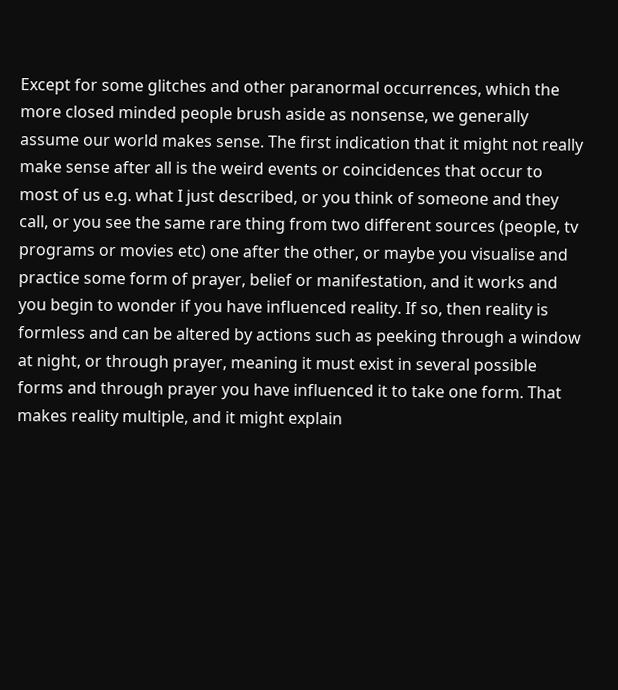Except for some glitches and other paranormal occurrences, which the more closed minded people brush aside as nonsense, we generally assume our world makes sense. The first indication that it might not really make sense after all is the weird events or coincidences that occur to most of us e.g. what I just described, or you think of someone and they call, or you see the same rare thing from two different sources (people, tv programs or movies etc) one after the other, or maybe you visualise and practice some form of prayer, belief or manifestation, and it works and you begin to wonder if you have influenced reality. If so, then reality is formless and can be altered by actions such as peeking through a window at night, or through prayer, meaning it must exist in several possible forms and through prayer you have influenced it to take one form. That makes reality multiple, and it might explain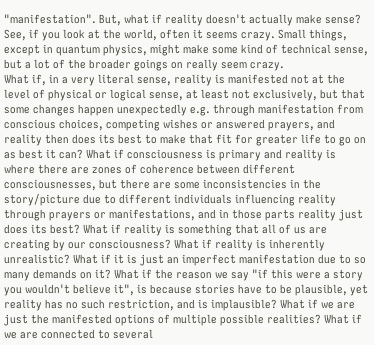"manifestation". But, what if reality doesn't actually make sense? See, if you look at the world, often it seems crazy. Small things, except in quantum physics, might make some kind of technical sense, but a lot of the broader goings on really seem crazy.
What if, in a very literal sense, reality is manifested not at the level of physical or logical sense, at least not exclusively, but that some changes happen unexpectedly e.g. through manifestation from conscious choices, competing wishes or answered prayers, and reality then does its best to make that fit for greater life to go on as best it can? What if consciousness is primary and reality is where there are zones of coherence between different consciousnesses, but there are some inconsistencies in the story/picture due to different individuals influencing reality through prayers or manifestations, and in those parts reality just does its best? What if reality is something that all of us are creating by our consciousness? What if reality is inherently unrealistic? What if it is just an imperfect manifestation due to so many demands on it? What if the reason we say "if this were a story you wouldn't believe it", is because stories have to be plausible, yet reality has no such restriction, and is implausible? What if we are just the manifested options of multiple possible realities? What if we are connected to several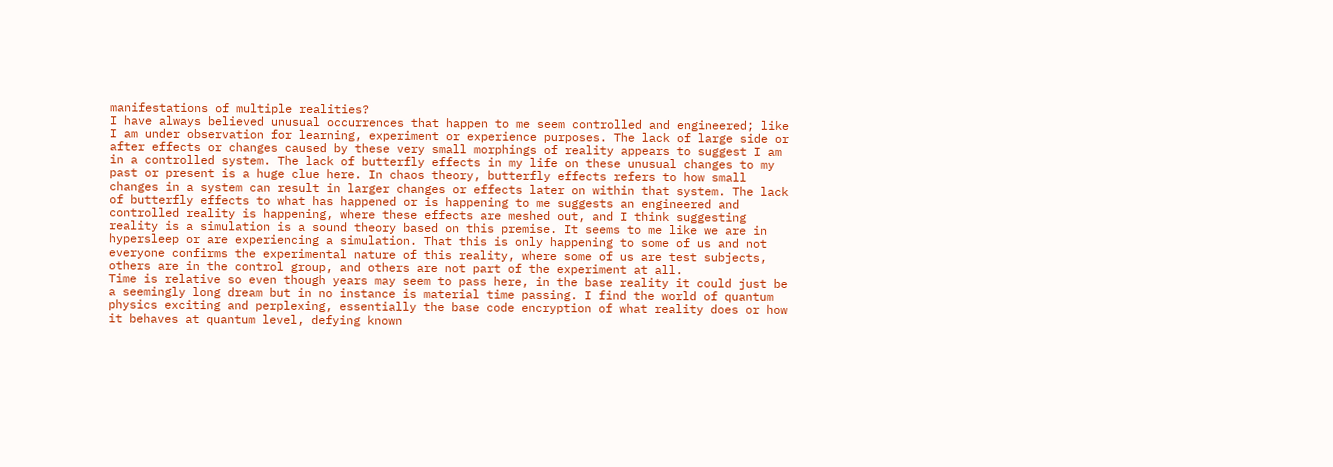manifestations of multiple realities?
I have always believed unusual occurrences that happen to me seem controlled and engineered; like I am under observation for learning, experiment or experience purposes. The lack of large side or after effects or changes caused by these very small morphings of reality appears to suggest I am in a controlled system. The lack of butterfly effects in my life on these unusual changes to my past or present is a huge clue here. In chaos theory, butterfly effects refers to how small changes in a system can result in larger changes or effects later on within that system. The lack of butterfly effects to what has happened or is happening to me suggests an engineered and controlled reality is happening, where these effects are meshed out, and I think suggesting reality is a simulation is a sound theory based on this premise. It seems to me like we are in hypersleep or are experiencing a simulation. That this is only happening to some of us and not everyone confirms the experimental nature of this reality, where some of us are test subjects, others are in the control group, and others are not part of the experiment at all.
Time is relative so even though years may seem to pass here, in the base reality it could just be a seemingly long dream but in no instance is material time passing. I find the world of quantum physics exciting and perplexing, essentially the base code encryption of what reality does or how it behaves at quantum level, defying known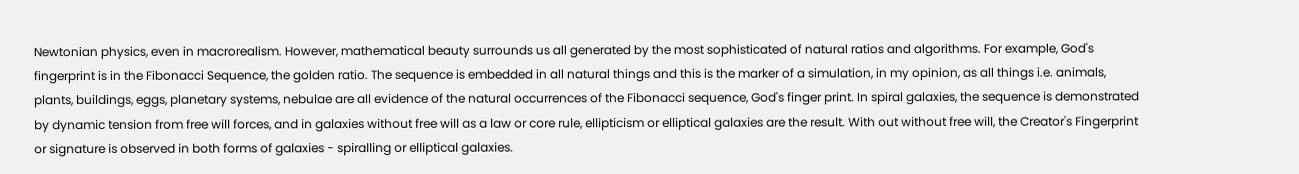Newtonian physics, even in macrorealism. However, mathematical beauty surrounds us all generated by the most sophisticated of natural ratios and algorithms. For example, God's fingerprint is in the Fibonacci Sequence, the golden ratio. The sequence is embedded in all natural things and this is the marker of a simulation, in my opinion, as all things i.e. animals, plants, buildings, eggs, planetary systems, nebulae are all evidence of the natural occurrences of the Fibonacci sequence, God's finger print. In spiral galaxies, the sequence is demonstrated by dynamic tension from free will forces, and in galaxies without free will as a law or core rule, ellipticism or elliptical galaxies are the result. With out without free will, the Creator's Fingerprint or signature is observed in both forms of galaxies - spiralling or elliptical galaxies.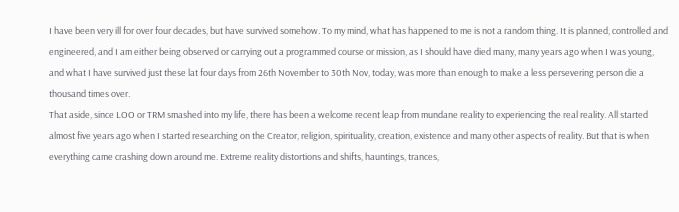I have been very ill for over four decades, but have survived somehow. To my mind, what has happened to me is not a random thing. It is planned, controlled and engineered, and I am either being observed or carrying out a programmed course or mission, as I should have died many, many years ago when I was young, and what I have survived just these lat four days from 26th November to 30th Nov, today, was more than enough to make a less persevering person die a thousand times over.
That aside, since LOO or TRM smashed into my life, there has been a welcome recent leap from mundane reality to experiencing the real reality. All started almost five years ago when I started researching on the Creator, religion, spirituality, creation, existence and many other aspects of reality. But that is when everything came crashing down around me. Extreme reality distortions and shifts, hauntings, trances,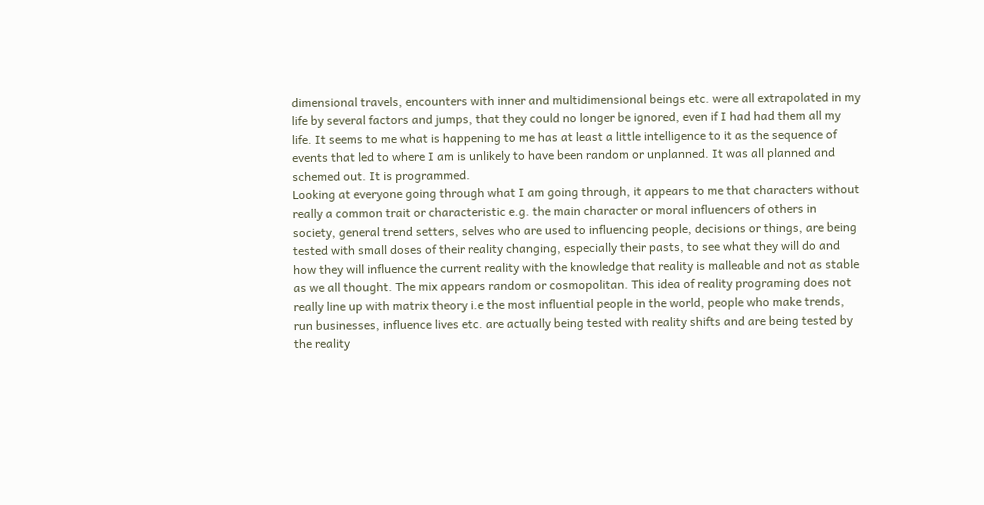dimensional travels, encounters with inner and multidimensional beings etc. were all extrapolated in my life by several factors and jumps, that they could no longer be ignored, even if I had had them all my life. It seems to me what is happening to me has at least a little intelligence to it as the sequence of events that led to where I am is unlikely to have been random or unplanned. It was all planned and schemed out. It is programmed.
Looking at everyone going through what I am going through, it appears to me that characters without really a common trait or characteristic e.g. the main character or moral influencers of others in society, general trend setters, selves who are used to influencing people, decisions or things, are being tested with small doses of their reality changing, especially their pasts, to see what they will do and how they will influence the current reality with the knowledge that reality is malleable and not as stable as we all thought. The mix appears random or cosmopolitan. This idea of reality programing does not really line up with matrix theory i.e the most influential people in the world, people who make trends, run businesses, influence lives etc. are actually being tested with reality shifts and are being tested by the reality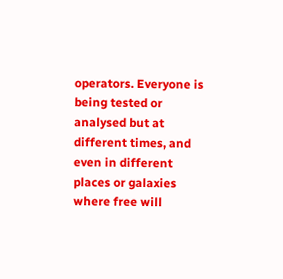operators. Everyone is being tested or analysed but at different times, and even in different places or galaxies where free will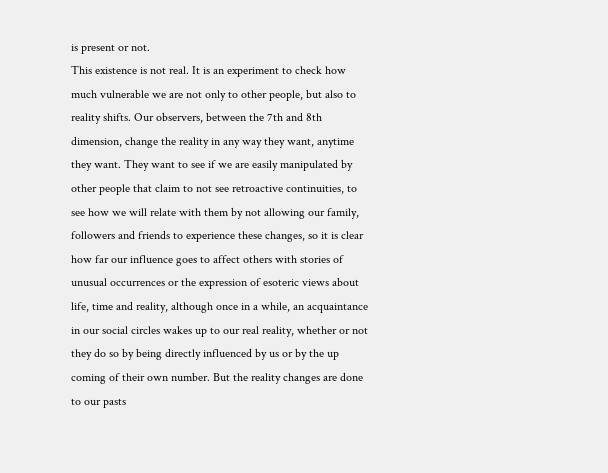is present or not.
This existence is not real. It is an experiment to check how much vulnerable we are not only to other people, but also to reality shifts. Our observers, between the 7th and 8th dimension, change the reality in any way they want, anytime they want. They want to see if we are easily manipulated by other people that claim to not see retroactive continuities, to see how we will relate with them by not allowing our family, followers and friends to experience these changes, so it is clear how far our influence goes to affect others with stories of unusual occurrences or the expression of esoteric views about life, time and reality, although once in a while, an acquaintance in our social circles wakes up to our real reality, whether or not they do so by being directly influenced by us or by the up coming of their own number. But the reality changes are done to our pasts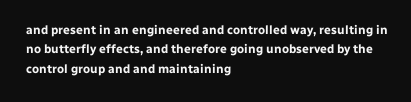and present in an engineered and controlled way, resulting in no butterfly effects, and therefore going unobserved by the control group and and maintaining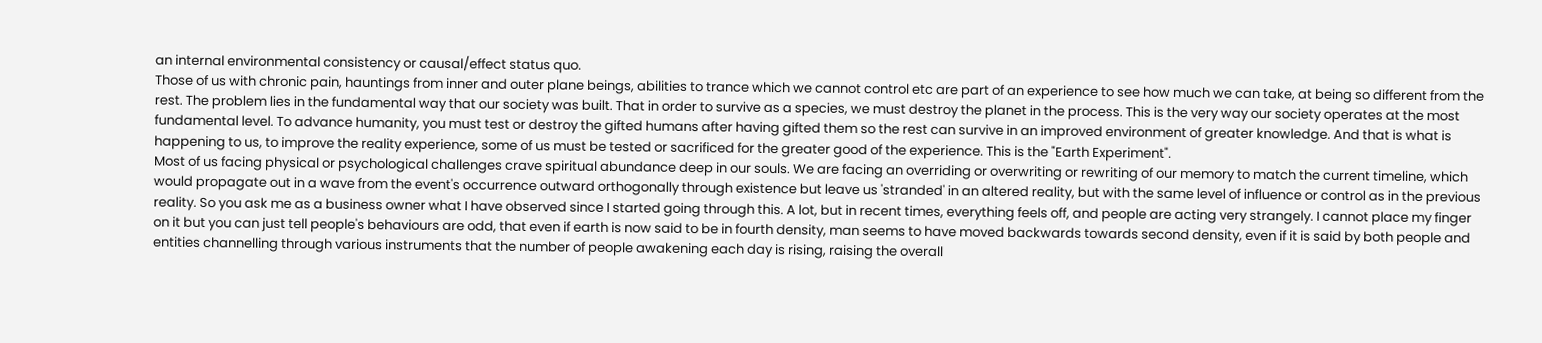an internal environmental consistency or causal/effect status quo.
Those of us with chronic pain, hauntings from inner and outer plane beings, abilities to trance which we cannot control etc are part of an experience to see how much we can take, at being so different from the rest. The problem lies in the fundamental way that our society was built. That in order to survive as a species, we must destroy the planet in the process. This is the very way our society operates at the most fundamental level. To advance humanity, you must test or destroy the gifted humans after having gifted them so the rest can survive in an improved environment of greater knowledge. And that is what is happening to us, to improve the reality experience, some of us must be tested or sacrificed for the greater good of the experience. This is the "Earth Experiment".
Most of us facing physical or psychological challenges crave spiritual abundance deep in our souls. We are facing an overriding or overwriting or rewriting of our memory to match the current timeline, which would propagate out in a wave from the event's occurrence outward orthogonally through existence but leave us 'stranded' in an altered reality, but with the same level of influence or control as in the previous reality. So you ask me as a business owner what I have observed since I started going through this. A lot, but in recent times, everything feels off, and people are acting very strangely. I cannot place my finger on it but you can just tell people's behaviours are odd, that even if earth is now said to be in fourth density, man seems to have moved backwards towards second density, even if it is said by both people and entities channelling through various instruments that the number of people awakening each day is rising, raising the overall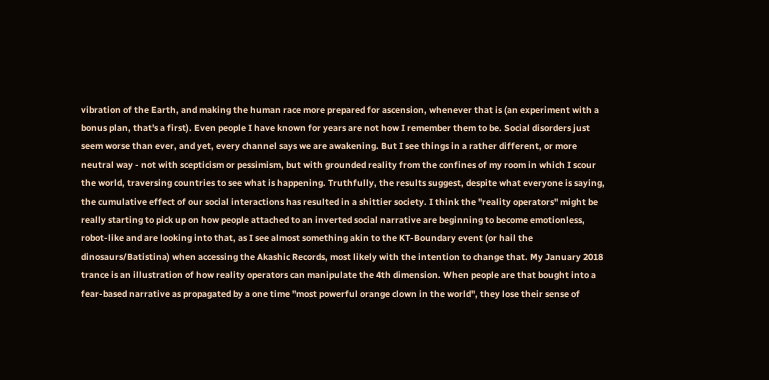vibration of the Earth, and making the human race more prepared for ascension, whenever that is (an experiment with a bonus plan, that's a first). Even people I have known for years are not how I remember them to be. Social disorders just seem worse than ever, and yet, every channel says we are awakening. But I see things in a rather different, or more neutral way - not with scepticism or pessimism, but with grounded reality from the confines of my room in which I scour the world, traversing countries to see what is happening. Truthfully, the results suggest, despite what everyone is saying, the cumulative effect of our social interactions has resulted in a shittier society. I think the "reality operators" might be really starting to pick up on how people attached to an inverted social narrative are beginning to become emotionless, robot-like and are looking into that, as I see almost something akin to the KT-Boundary event (or hail the dinosaurs/Batistina) when accessing the Akashic Records, most likely with the intention to change that. My January 2018 trance is an illustration of how reality operators can manipulate the 4th dimension. When people are that bought into a fear-based narrative as propagated by a one time "most powerful orange clown in the world", they lose their sense of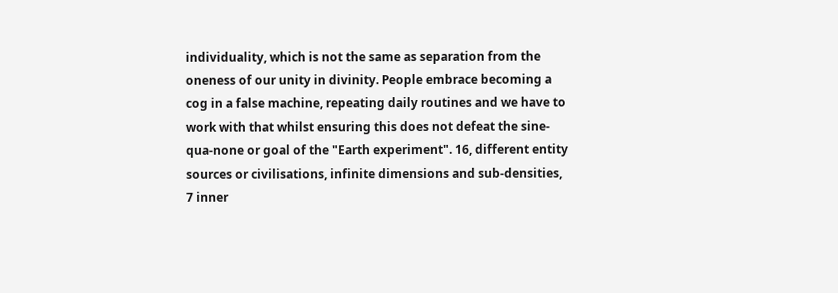individuality, which is not the same as separation from the oneness of our unity in divinity. People embrace becoming a cog in a false machine, repeating daily routines and we have to work with that whilst ensuring this does not defeat the sine-qua-none or goal of the "Earth experiment". 16, different entity sources or civilisations, infinite dimensions and sub-densities, 7 inner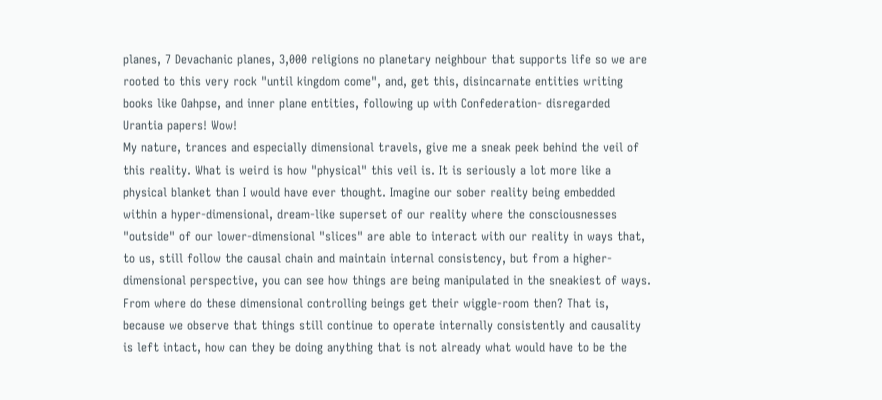planes, 7 Devachanic planes, 3,000 religions no planetary neighbour that supports life so we are rooted to this very rock "until kingdom come", and, get this, disincarnate entities writing books like Oahpse, and inner plane entities, following up with Confederation- disregarded Urantia papers! Wow!
My nature, trances and especially dimensional travels, give me a sneak peek behind the veil of this reality. What is weird is how "physical" this veil is. It is seriously a lot more like a physical blanket than I would have ever thought. Imagine our sober reality being embedded within a hyper-dimensional, dream-like superset of our reality where the consciousnesses "outside" of our lower-dimensional "slices" are able to interact with our reality in ways that, to us, still follow the causal chain and maintain internal consistency, but from a higher-dimensional perspective, you can see how things are being manipulated in the sneakiest of ways.
From where do these dimensional controlling beings get their wiggle-room then? That is, because we observe that things still continue to operate internally consistently and causality is left intact, how can they be doing anything that is not already what would have to be the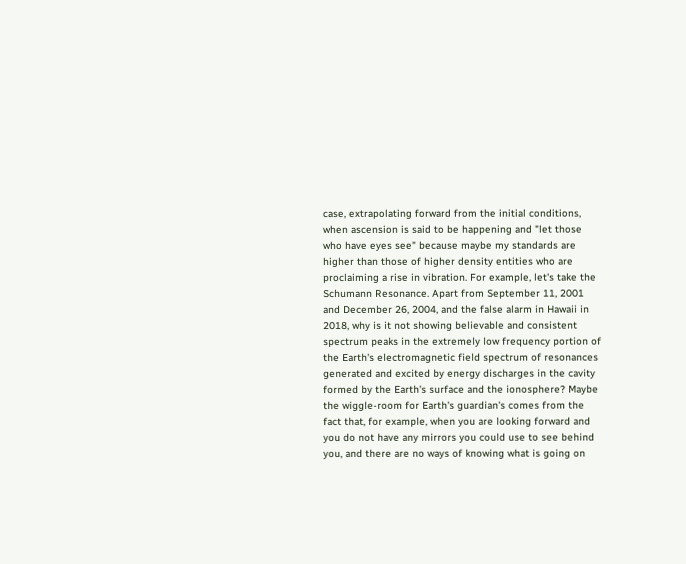case, extrapolating forward from the initial conditions, when ascension is said to be happening and "let those who have eyes see" because maybe my standards are higher than those of higher density entities who are proclaiming a rise in vibration. For example, let's take the Schumann Resonance. Apart from September 11, 2001 and December 26, 2004, and the false alarm in Hawaii in 2018, why is it not showing believable and consistent spectrum peaks in the extremely low frequency portion of the Earth's electromagnetic field spectrum of resonances generated and excited by energy discharges in the cavity formed by the Earth's surface and the ionosphere? Maybe the wiggle-room for Earth's guardian's comes from the fact that, for example, when you are looking forward and you do not have any mirrors you could use to see behind you, and there are no ways of knowing what is going on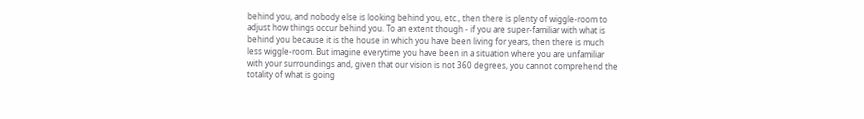behind you, and nobody else is looking behind you, etc., then there is plenty of wiggle-room to adjust how things occur behind you. To an extent though - if you are super-familiar with what is behind you because it is the house in which you have been living for years, then there is much less wiggle-room. But imagine everytime you have been in a situation where you are unfamiliar with your surroundings and, given that our vision is not 360 degrees, you cannot comprehend the totality of what is going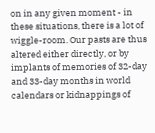on in any given moment - in these situations, there is a lot of wiggle-room. Our pasts are thus altered either directly, or by implants of memories of 32-day and 33-day months in world calendars or kidnappings of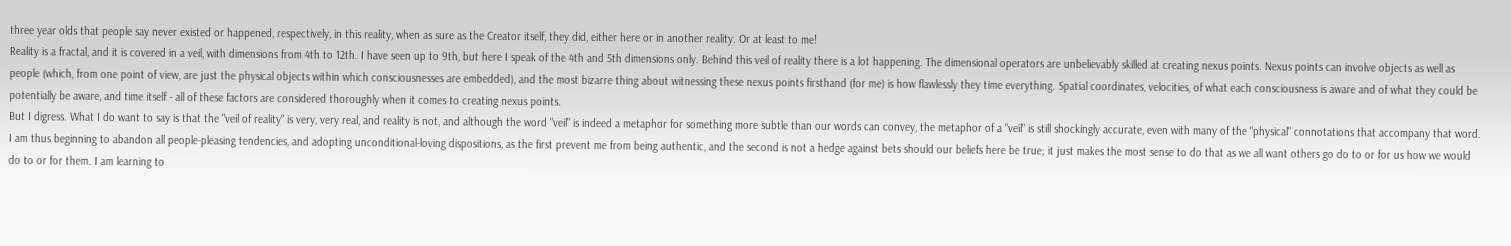three year olds that people say never existed or happened, respectively, in this reality, when as sure as the Creator itself, they did, either here or in another reality. Or at least to me!
Reality is a fractal, and it is covered in a veil, with dimensions from 4th to 12th. I have seen up to 9th, but here I speak of the 4th and 5th dimensions only. Behind this veil of reality there is a lot happening. The dimensional operators are unbelievably skilled at creating nexus points. Nexus points can involve objects as well as people (which, from one point of view, are just the physical objects within which consciousnesses are embedded), and the most bizarre thing about witnessing these nexus points firsthand (for me) is how flawlessly they time everything. Spatial coordinates, velocities, of what each consciousness is aware and of what they could be potentially be aware, and time itself - all of these factors are considered thoroughly when it comes to creating nexus points.
But I digress. What I do want to say is that the "veil of reality" is very, very real, and reality is not, and although the word "veil" is indeed a metaphor for something more subtle than our words can convey, the metaphor of a "veil" is still shockingly accurate, even with many of the "physical" connotations that accompany that word. I am thus beginning to abandon all people-pleasing tendencies, and adopting unconditional-loving dispositions, as the first prevent me from being authentic, and the second is not a hedge against bets should our beliefs here be true; it just makes the most sense to do that as we all want others go do to or for us how we would do to or for them. I am learning to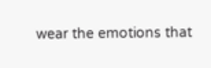wear the emotions that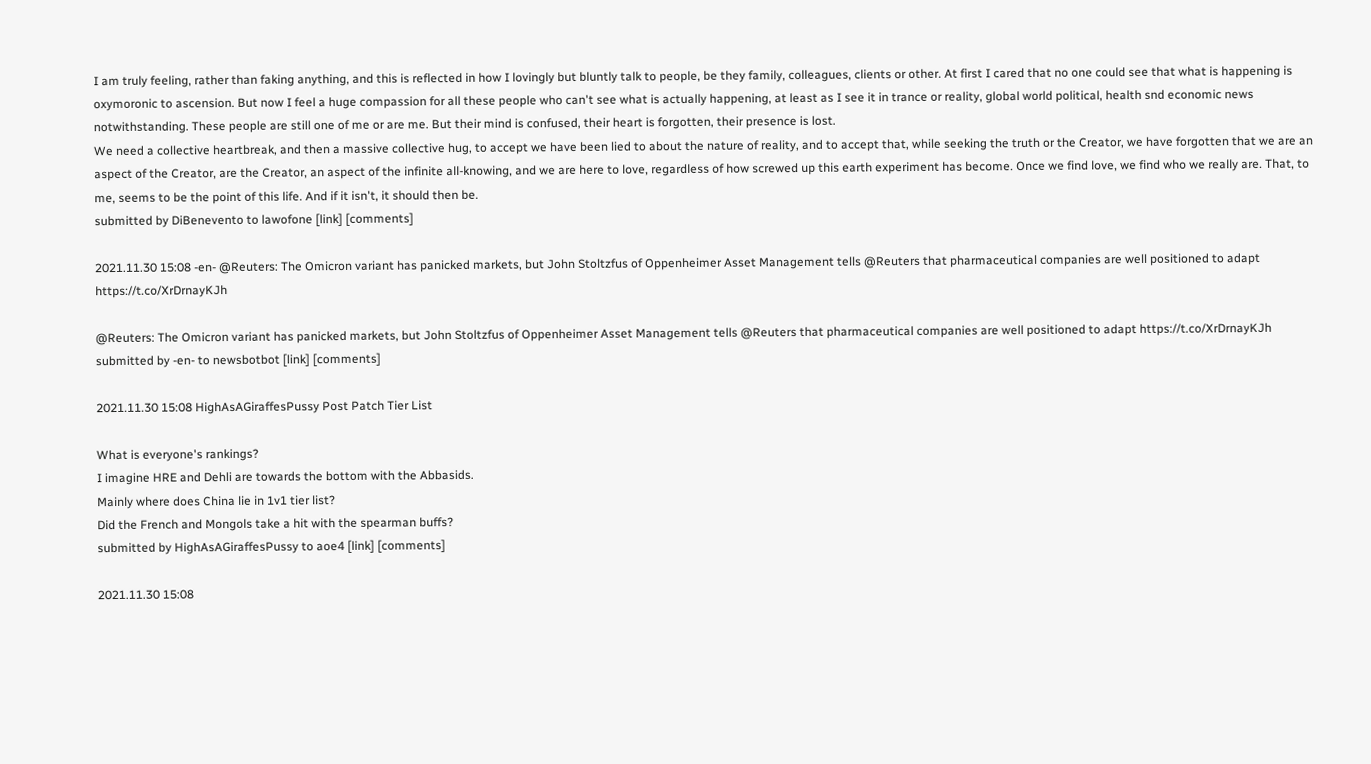I am truly feeling, rather than faking anything, and this is reflected in how I lovingly but bluntly talk to people, be they family, colleagues, clients or other. At first I cared that no one could see that what is happening is oxymoronic to ascension. But now I feel a huge compassion for all these people who can't see what is actually happening, at least as I see it in trance or reality, global world political, health snd economic news notwithstanding. These people are still one of me or are me. But their mind is confused, their heart is forgotten, their presence is lost.
We need a collective heartbreak, and then a massive collective hug, to accept we have been lied to about the nature of reality, and to accept that, while seeking the truth or the Creator, we have forgotten that we are an aspect of the Creator, are the Creator, an aspect of the infinite all-knowing, and we are here to love, regardless of how screwed up this earth experiment has become. Once we find love, we find who we really are. That, to me, seems to be the point of this life. And if it isn't, it should then be.
submitted by DiBenevento to lawofone [link] [comments]

2021.11.30 15:08 -en- @Reuters: The Omicron variant has panicked markets, but John Stoltzfus of Oppenheimer Asset Management tells @Reuters that pharmaceutical companies are well positioned to adapt https://t.co/XrDrnayKJh

@Reuters: The Omicron variant has panicked markets, but John Stoltzfus of Oppenheimer Asset Management tells @Reuters that pharmaceutical companies are well positioned to adapt https://t.co/XrDrnayKJh submitted by -en- to newsbotbot [link] [comments]

2021.11.30 15:08 HighAsAGiraffesPussy Post Patch Tier List

What is everyone's rankings?
I imagine HRE and Dehli are towards the bottom with the Abbasids.
Mainly where does China lie in 1v1 tier list?
Did the French and Mongols take a hit with the spearman buffs?
submitted by HighAsAGiraffesPussy to aoe4 [link] [comments]

2021.11.30 15:08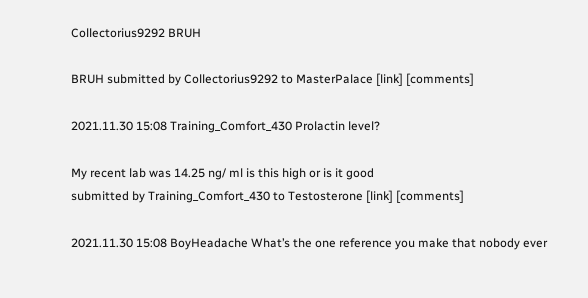Collectorius9292 BRUH

BRUH submitted by Collectorius9292 to MasterPalace [link] [comments]

2021.11.30 15:08 Training_Comfort_430 Prolactin level?

My recent lab was 14.25 ng/ ml is this high or is it good
submitted by Training_Comfort_430 to Testosterone [link] [comments]

2021.11.30 15:08 BoyHeadache What’s the one reference you make that nobody ever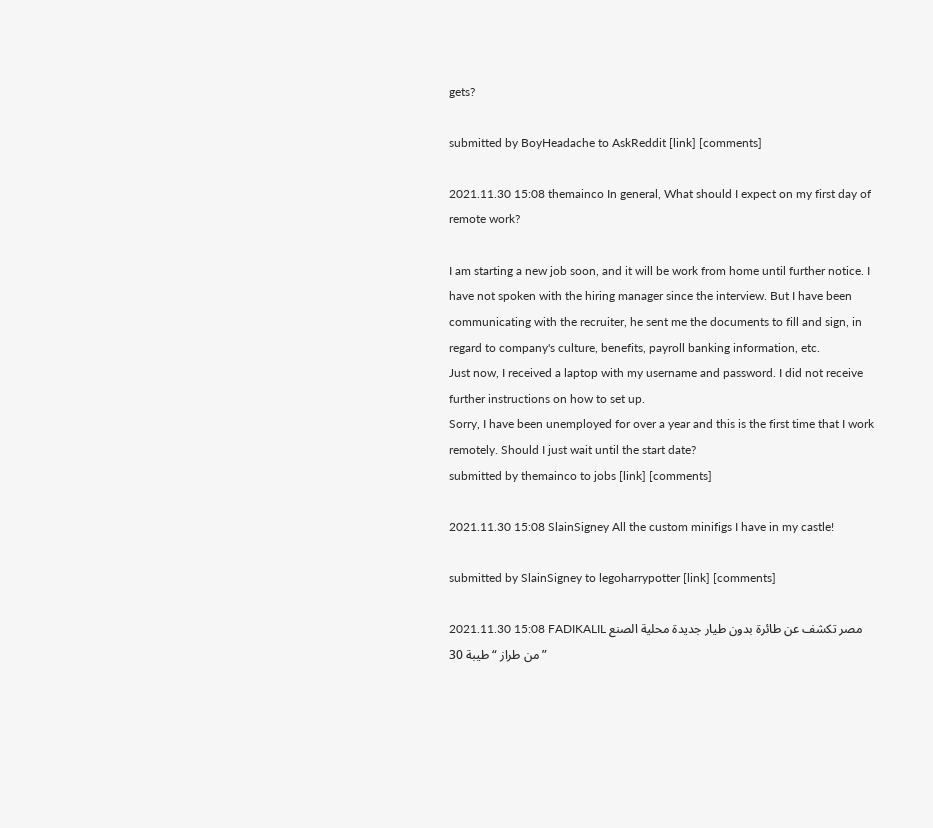gets?

submitted by BoyHeadache to AskReddit [link] [comments]

2021.11.30 15:08 themainco In general, What should I expect on my first day of remote work?

I am starting a new job soon, and it will be work from home until further notice. I have not spoken with the hiring manager since the interview. But I have been communicating with the recruiter, he sent me the documents to fill and sign, in regard to company's culture, benefits, payroll banking information, etc.
Just now, I received a laptop with my username and password. I did not receive further instructions on how to set up.
Sorry, I have been unemployed for over a year and this is the first time that I work remotely. Should I just wait until the start date?
submitted by themainco to jobs [link] [comments]

2021.11.30 15:08 SlainSigney All the custom minifigs I have in my castle!

submitted by SlainSigney to legoharrypotter [link] [comments]

2021.11.30 15:08 FADIKALIL مصر تكشف عن طائرة بدون طيار جديدة محلية الصنع من طراز “طيبة 30”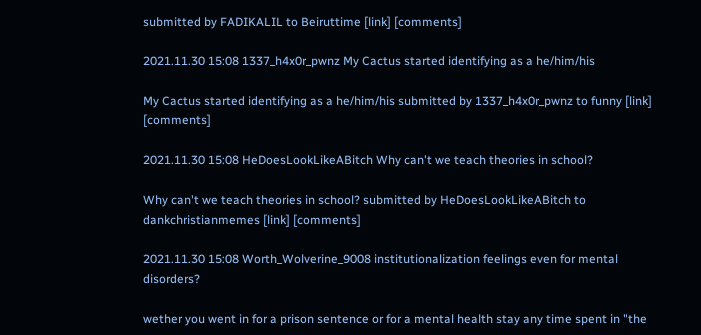submitted by FADIKALIL to Beiruttime [link] [comments]

2021.11.30 15:08 1337_h4x0r_pwnz My Cactus started identifying as a he/him/his

My Cactus started identifying as a he/him/his submitted by 1337_h4x0r_pwnz to funny [link] [comments]

2021.11.30 15:08 HeDoesLookLikeABitch Why can't we teach theories in school?

Why can't we teach theories in school? submitted by HeDoesLookLikeABitch to dankchristianmemes [link] [comments]

2021.11.30 15:08 Worth_Wolverine_9008 institutionalization feelings even for mental disorders?

wether you went in for a prison sentence or for a mental health stay any time spent in "the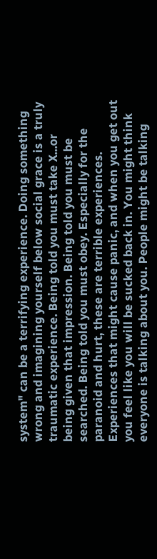system" can be a terrifying experience. Doing something wrong and imagining yourself below social grace is a truly traumatic experience. Being told you must take X...or being given that impression. Being told you must be searched. Being told you must obey. Especially for the paranoid and hurt, these are terrible experiences. Experiences that might cause panic, and when you get out you feel like you will be sucked back in. You might think everyone is talking about you. People might be talking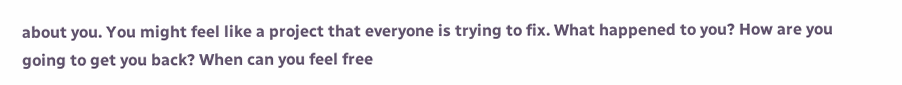about you. You might feel like a project that everyone is trying to fix. What happened to you? How are you going to get you back? When can you feel free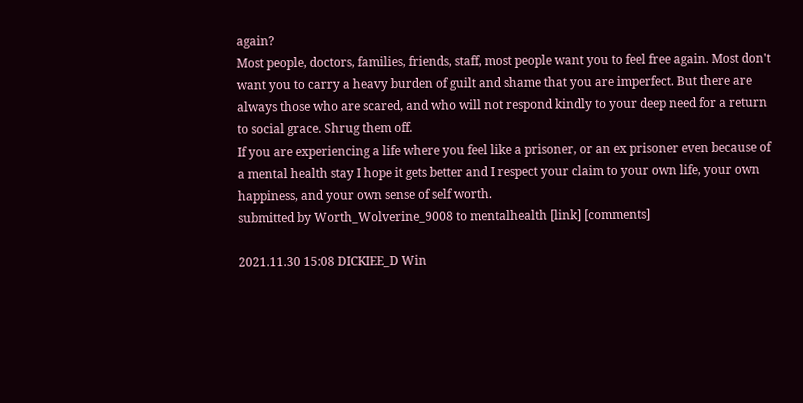again?
Most people, doctors, families, friends, staff, most people want you to feel free again. Most don't want you to carry a heavy burden of guilt and shame that you are imperfect. But there are always those who are scared, and who will not respond kindly to your deep need for a return to social grace. Shrug them off.
If you are experiencing a life where you feel like a prisoner, or an ex prisoner even because of a mental health stay I hope it gets better and I respect your claim to your own life, your own happiness, and your own sense of self worth.
submitted by Worth_Wolverine_9008 to mentalhealth [link] [comments]

2021.11.30 15:08 DICKIEE_D Win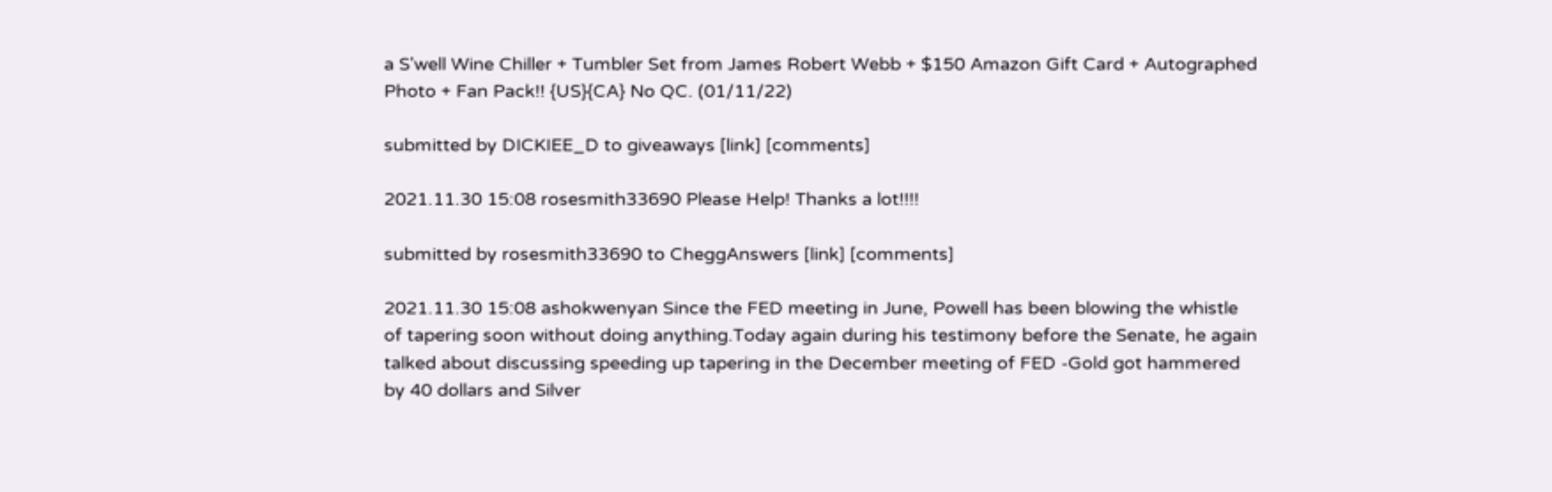a S'well Wine Chiller + Tumbler Set from James Robert Webb + $150 Amazon Gift Card + Autographed Photo + Fan Pack!! {US}{CA} No QC. (01/11/22)

submitted by DICKIEE_D to giveaways [link] [comments]

2021.11.30 15:08 rosesmith33690 Please Help! Thanks a lot!!!!

submitted by rosesmith33690 to CheggAnswers [link] [comments]

2021.11.30 15:08 ashokwenyan Since the FED meeting in June, Powell has been blowing the whistle of tapering soon without doing anything.Today again during his testimony before the Senate, he again talked about discussing speeding up tapering in the December meeting of FED -Gold got hammered by 40 dollars and Silver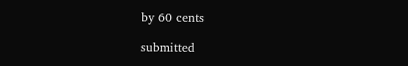by 60 cents

submitted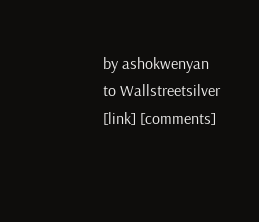by ashokwenyan to Wallstreetsilver [link] [comments]